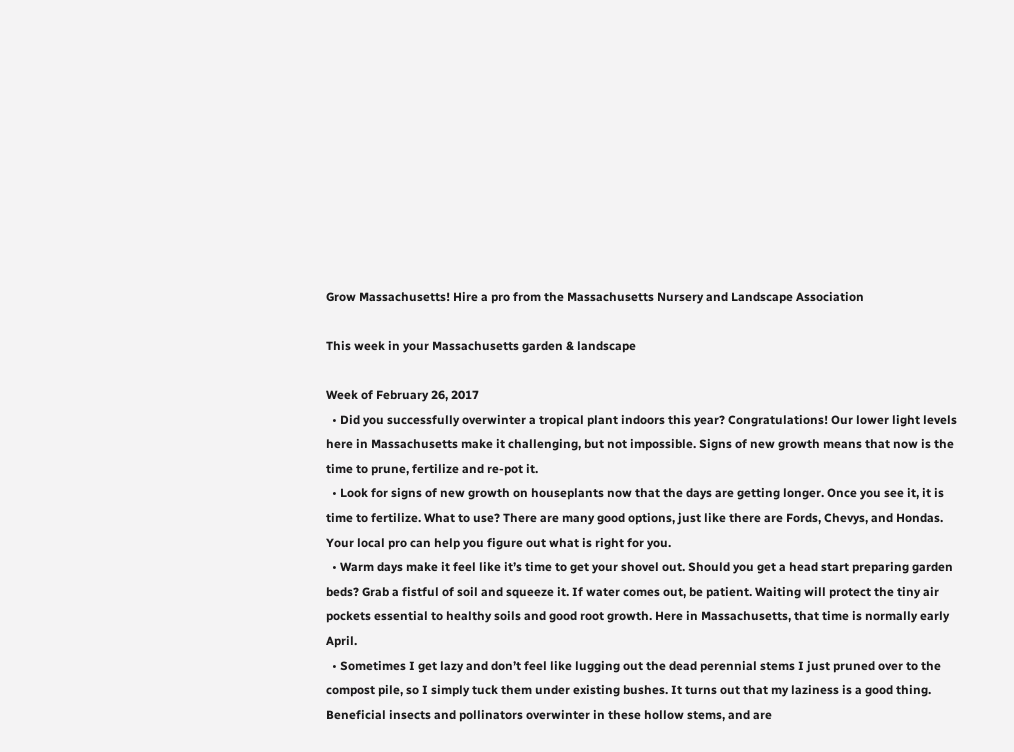Grow Massachusetts! Hire a pro from the Massachusetts Nursery and Landscape Association

This week in your Massachusetts garden & landscape

Week of February 26, 2017
  • Did you successfully overwinter a tropical plant indoors this year? Congratulations! Our lower light levels here in Massachusetts make it challenging, but not impossible. Signs of new growth means that now is the time to prune, fertilize and re-pot it.
  • Look for signs of new growth on houseplants now that the days are getting longer. Once you see it, it is time to fertilize. What to use? There are many good options, just like there are Fords, Chevys, and Hondas. Your local pro can help you figure out what is right for you.
  • Warm days make it feel like it’s time to get your shovel out. Should you get a head start preparing garden beds? Grab a fistful of soil and squeeze it. If water comes out, be patient. Waiting will protect the tiny air pockets essential to healthy soils and good root growth. Here in Massachusetts, that time is normally early April.
  • Sometimes I get lazy and don’t feel like lugging out the dead perennial stems I just pruned over to the compost pile, so I simply tuck them under existing bushes. It turns out that my laziness is a good thing. Beneficial insects and pollinators overwinter in these hollow stems, and are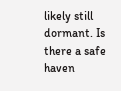likely still dormant. Is there a safe haven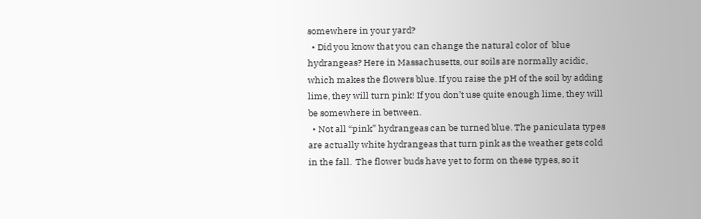somewhere in your yard?
  • Did you know that you can change the natural color of  blue hydrangeas? Here in Massachusetts, our soils are normally acidic, which makes the flowers blue. If you raise the pH of the soil by adding lime, they will turn pink! If you don’t use quite enough lime, they will be somewhere in between.
  • Not all “pink” hydrangeas can be turned blue. The paniculata types are actually white hydrangeas that turn pink as the weather gets cold in the fall.  The flower buds have yet to form on these types, so it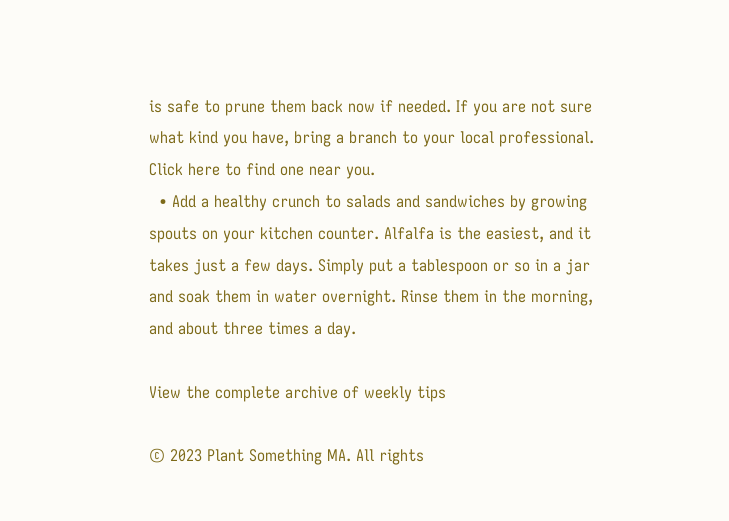is safe to prune them back now if needed. If you are not sure what kind you have, bring a branch to your local professional.  Click here to find one near you.
  • Add a healthy crunch to salads and sandwiches by growing spouts on your kitchen counter. Alfalfa is the easiest, and it takes just a few days. Simply put a tablespoon or so in a jar and soak them in water overnight. Rinse them in the morning, and about three times a day.

View the complete archive of weekly tips

© 2023 Plant Something MA. All rights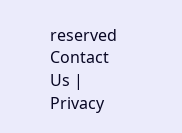reserved Contact Us | Privacy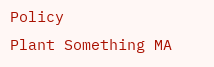Policy
Plant Something MA